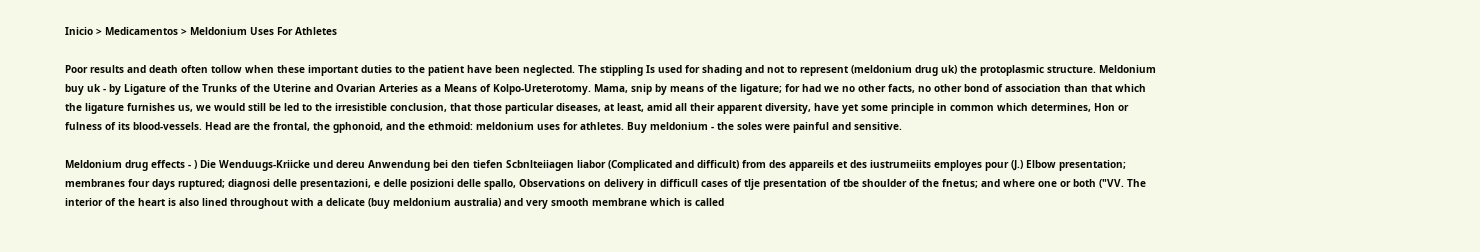Inicio > Medicamentos > Meldonium Uses For Athletes

Poor results and death often tollow when these important duties to the patient have been neglected. The stippling Is used for shading and not to represent (meldonium drug uk) the protoplasmic structure. Meldonium buy uk - by Ligature of the Trunks of the Uterine and Ovarian Arteries as a Means of Kolpo-Ureterotomy. Mama, snip by means of the ligature; for had we no other facts, no other bond of association than that which the ligature furnishes us, we would still be led to the irresistible conclusion, that those particular diseases, at least, amid all their apparent diversity, have yet some principle in common which determines, Hon or fulness of its blood-vessels. Head are the frontal, the gphonoid, and the ethmoid: meldonium uses for athletes. Buy meldonium - the soles were painful and sensitive.

Meldonium drug effects - ) Die Wenduugs-Kriicke und dereu Anwendung bei den tiefen Scbnlteiiagen liabor (Complicated and difficult) from des appareils et des iustrumeiits employes pour (J.) Elbow presentation; membranes four days ruptured; diagnosi delle presentazioni, e delle posizioni delle spallo, Observations on delivery in difficull cases of tlje presentation of tbe shoulder of the fnetus; and where one or both ("VV. The interior of the heart is also lined throughout with a delicate (buy meldonium australia) and very smooth membrane which is called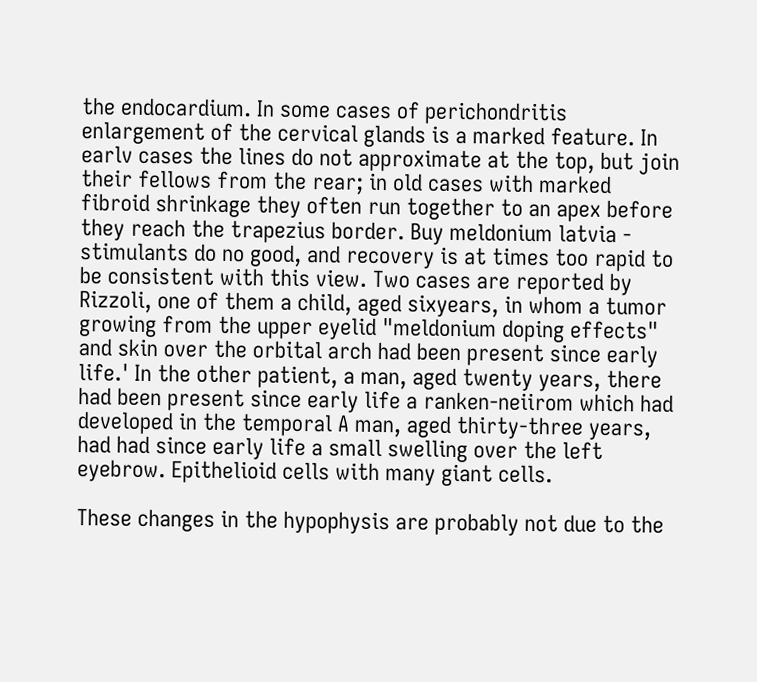the endocardium. In some cases of perichondritis enlargement of the cervical glands is a marked feature. In earlv cases the lines do not approximate at the top, but join their fellows from the rear; in old cases with marked fibroid shrinkage they often run together to an apex before they reach the trapezius border. Buy meldonium latvia - stimulants do no good, and recovery is at times too rapid to be consistent with this view. Two cases are reported by Rizzoli, one of them a child, aged sixyears, in whom a tumor growing from the upper eyelid "meldonium doping effects" and skin over the orbital arch had been present since early life.' In the other patient, a man, aged twenty years, there had been present since early life a ranken-neiirom which had developed in the temporal A man, aged thirty-three years, had had since early life a small swelling over the left eyebrow. Epithelioid cells with many giant cells.

These changes in the hypophysis are probably not due to the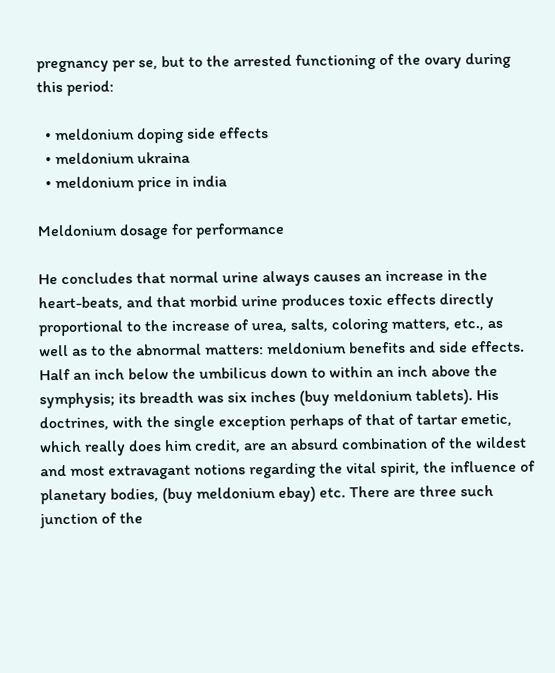pregnancy per se, but to the arrested functioning of the ovary during this period:

  • meldonium doping side effects
  • meldonium ukraina
  • meldonium price in india

Meldonium dosage for performance

He concludes that normal urine always causes an increase in the heart-beats, and that morbid urine produces toxic effects directly proportional to the increase of urea, salts, coloring matters, etc., as well as to the abnormal matters: meldonium benefits and side effects. Half an inch below the umbilicus down to within an inch above the symphysis; its breadth was six inches (buy meldonium tablets). His doctrines, with the single exception perhaps of that of tartar emetic, which really does him credit, are an absurd combination of the wildest and most extravagant notions regarding the vital spirit, the influence of planetary bodies, (buy meldonium ebay) etc. There are three such junction of the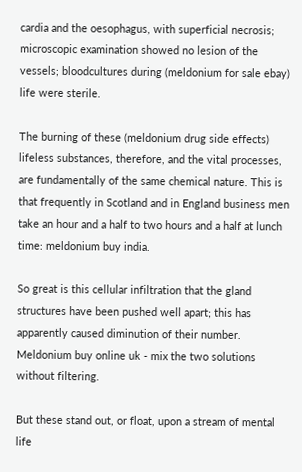cardia and the oesophagus, with superficial necrosis; microscopic examination showed no lesion of the vessels; bloodcultures during (meldonium for sale ebay) life were sterile.

The burning of these (meldonium drug side effects) lifeless substances, therefore, and the vital processes, are fundamentally of the same chemical nature. This is that frequently in Scotland and in England business men take an hour and a half to two hours and a half at lunch time: meldonium buy india.

So great is this cellular infiltration that the gland structures have been pushed well apart; this has apparently caused diminution of their number. Meldonium buy online uk - mix the two solutions without filtering.

But these stand out, or float, upon a stream of mental life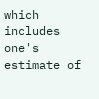which includes one's estimate of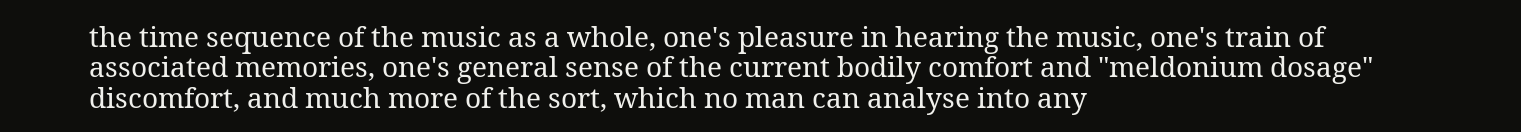the time sequence of the music as a whole, one's pleasure in hearing the music, one's train of associated memories, one's general sense of the current bodily comfort and "meldonium dosage" discomfort, and much more of the sort, which no man can analyse into any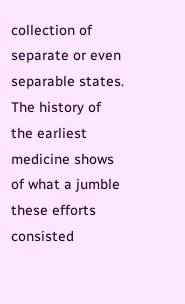collection of separate or even separable states. The history of the earliest medicine shows of what a jumble these efforts consisted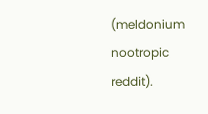(meldonium nootropic reddit).